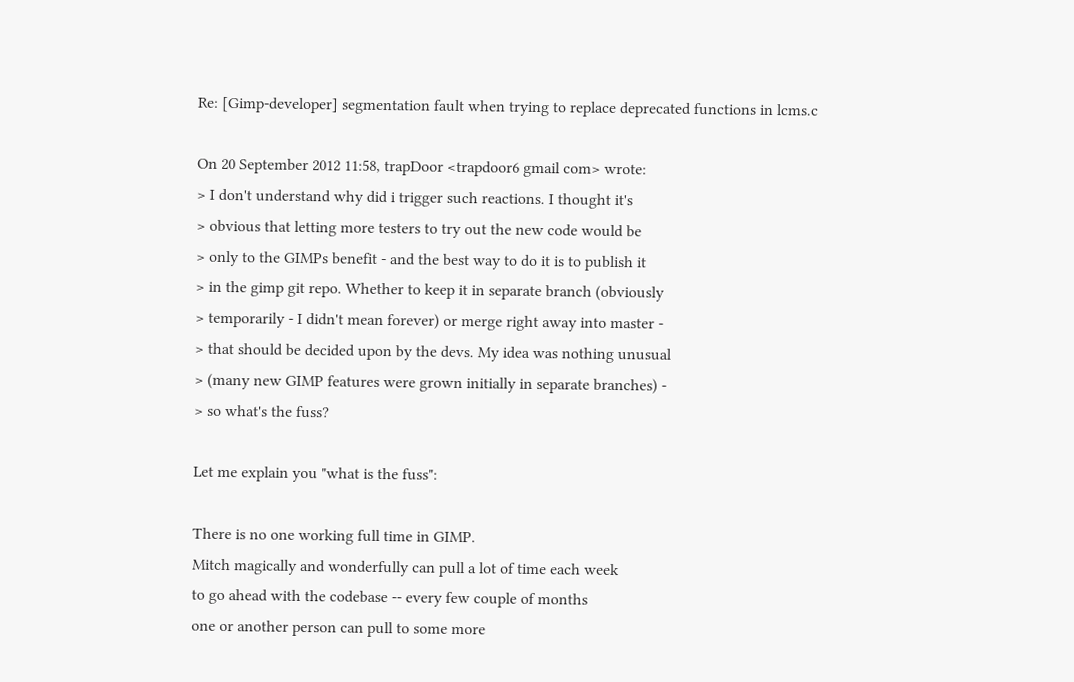Re: [Gimp-developer] segmentation fault when trying to replace deprecated functions in lcms.c

On 20 September 2012 11:58, trapDoor <trapdoor6 gmail com> wrote:
> I don't understand why did i trigger such reactions. I thought it's
> obvious that letting more testers to try out the new code would be
> only to the GIMPs benefit - and the best way to do it is to publish it
> in the gimp git repo. Whether to keep it in separate branch (obviously
> temporarily - I didn't mean forever) or merge right away into master -
> that should be decided upon by the devs. My idea was nothing unusual
> (many new GIMP features were grown initially in separate branches) -
> so what's the fuss?

Let me explain you "what is the fuss":

There is no one working full time in GIMP.
Mitch magically and wonderfully can pull a lot of time each week
to go ahead with the codebase -- every few couple of months
one or another person can pull to some more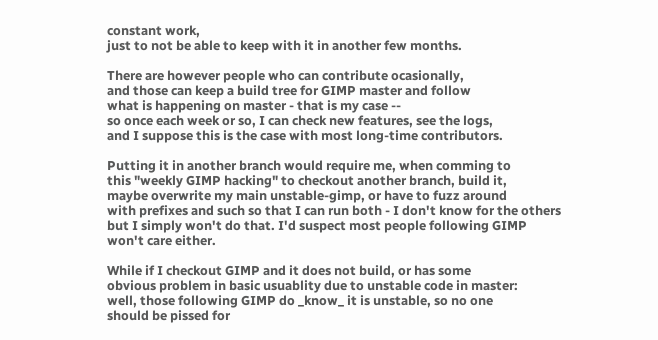constant work,
just to not be able to keep with it in another few months.

There are however people who can contribute ocasionally,
and those can keep a build tree for GIMP master and follow
what is happening on master - that is my case --
so once each week or so, I can check new features, see the logs,
and I suppose this is the case with most long-time contributors.

Putting it in another branch would require me, when comming to
this "weekly GIMP hacking" to checkout another branch, build it,
maybe overwrite my main unstable-gimp, or have to fuzz around
with prefixes and such so that I can run both - I don't know for the others
but I simply won't do that. I'd suspect most people following GIMP
won't care either.

While if I checkout GIMP and it does not build, or has some
obvious problem in basic usuablity due to unstable code in master:
well, those following GIMP do _know_ it is unstable, so no one
should be pissed for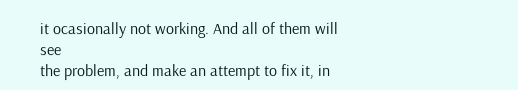it ocasionally not working. And all of them will see
the problem, and make an attempt to fix it, in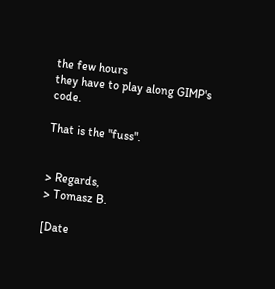the few hours
they have to play along GIMP's code.

That is the "fuss".


> Regards,
> Tomasz B.

[Date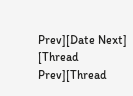Prev][Date Next]   [Thread Prev][Thread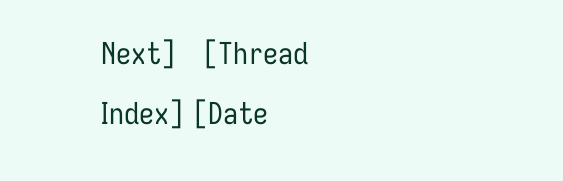Next]   [Thread Index] [Date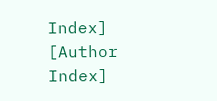Index] [Author Index]